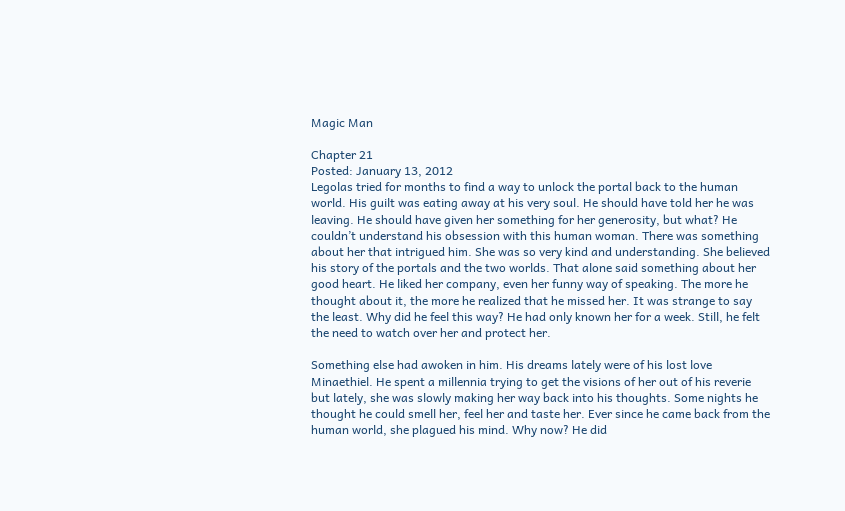Magic Man

Chapter 21
Posted: January 13, 2012
Legolas tried for months to find a way to unlock the portal back to the human world. His guilt was eating away at his very soul. He should have told her he was leaving. He should have given her something for her generosity, but what? He couldn’t understand his obsession with this human woman. There was something about her that intrigued him. She was so very kind and understanding. She believed his story of the portals and the two worlds. That alone said something about her good heart. He liked her company, even her funny way of speaking. The more he thought about it, the more he realized that he missed her. It was strange to say the least. Why did he feel this way? He had only known her for a week. Still, he felt the need to watch over her and protect her.

Something else had awoken in him. His dreams lately were of his lost love Minaethiel. He spent a millennia trying to get the visions of her out of his reverie but lately, she was slowly making her way back into his thoughts. Some nights he thought he could smell her, feel her and taste her. Ever since he came back from the human world, she plagued his mind. Why now? He did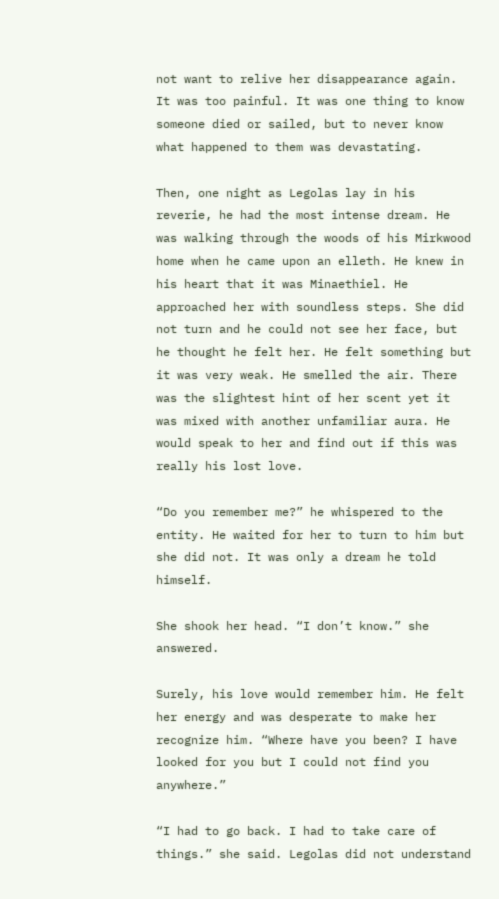not want to relive her disappearance again. It was too painful. It was one thing to know someone died or sailed, but to never know what happened to them was devastating.

Then, one night as Legolas lay in his reverie, he had the most intense dream. He was walking through the woods of his Mirkwood home when he came upon an elleth. He knew in his heart that it was Minaethiel. He approached her with soundless steps. She did not turn and he could not see her face, but he thought he felt her. He felt something but it was very weak. He smelled the air. There was the slightest hint of her scent yet it was mixed with another unfamiliar aura. He would speak to her and find out if this was really his lost love.

“Do you remember me?” he whispered to the entity. He waited for her to turn to him but she did not. It was only a dream he told himself.

She shook her head. “I don’t know.” she answered.

Surely, his love would remember him. He felt her energy and was desperate to make her recognize him. “Where have you been? I have looked for you but I could not find you anywhere.”

“I had to go back. I had to take care of things.” she said. Legolas did not understand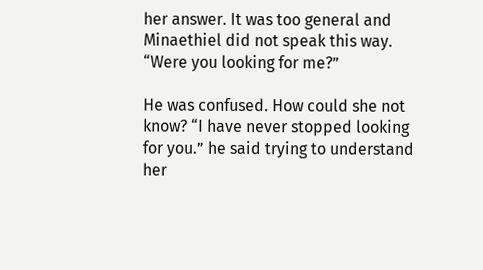her answer. It was too general and Minaethiel did not speak this way. “Were you looking for me?”

He was confused. How could she not know? “I have never stopped looking for you.” he said trying to understand her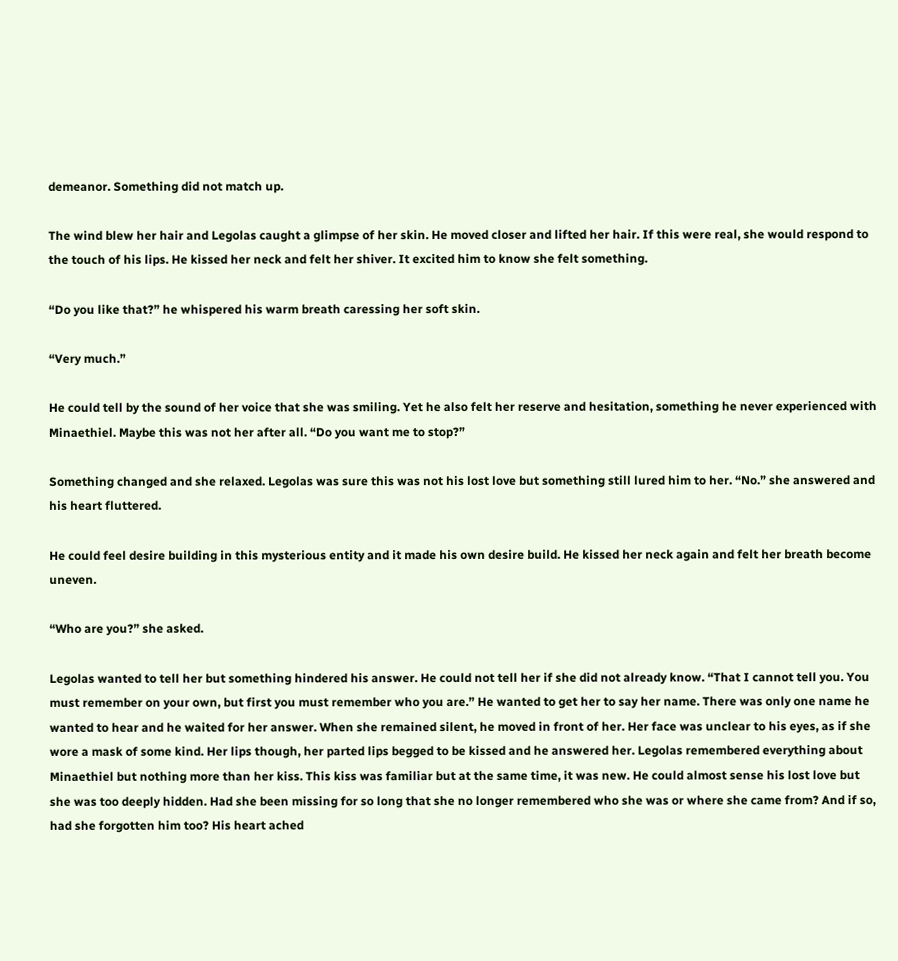demeanor. Something did not match up.

The wind blew her hair and Legolas caught a glimpse of her skin. He moved closer and lifted her hair. If this were real, she would respond to the touch of his lips. He kissed her neck and felt her shiver. It excited him to know she felt something.

“Do you like that?” he whispered his warm breath caressing her soft skin.

“Very much.”

He could tell by the sound of her voice that she was smiling. Yet he also felt her reserve and hesitation, something he never experienced with Minaethiel. Maybe this was not her after all. “Do you want me to stop?”

Something changed and she relaxed. Legolas was sure this was not his lost love but something still lured him to her. “No.” she answered and his heart fluttered.

He could feel desire building in this mysterious entity and it made his own desire build. He kissed her neck again and felt her breath become uneven.

“Who are you?” she asked.

Legolas wanted to tell her but something hindered his answer. He could not tell her if she did not already know. “That I cannot tell you. You must remember on your own, but first you must remember who you are.” He wanted to get her to say her name. There was only one name he wanted to hear and he waited for her answer. When she remained silent, he moved in front of her. Her face was unclear to his eyes, as if she wore a mask of some kind. Her lips though, her parted lips begged to be kissed and he answered her. Legolas remembered everything about Minaethiel but nothing more than her kiss. This kiss was familiar but at the same time, it was new. He could almost sense his lost love but she was too deeply hidden. Had she been missing for so long that she no longer remembered who she was or where she came from? And if so, had she forgotten him too? His heart ached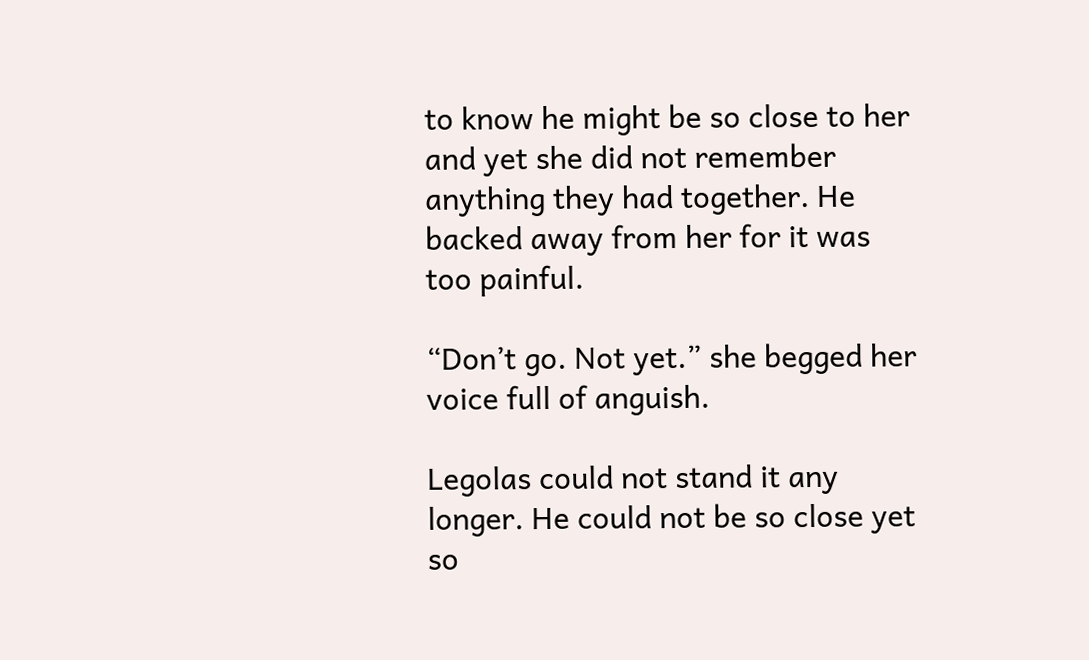to know he might be so close to her and yet she did not remember anything they had together. He backed away from her for it was too painful.

“Don’t go. Not yet.” she begged her voice full of anguish.

Legolas could not stand it any longer. He could not be so close yet so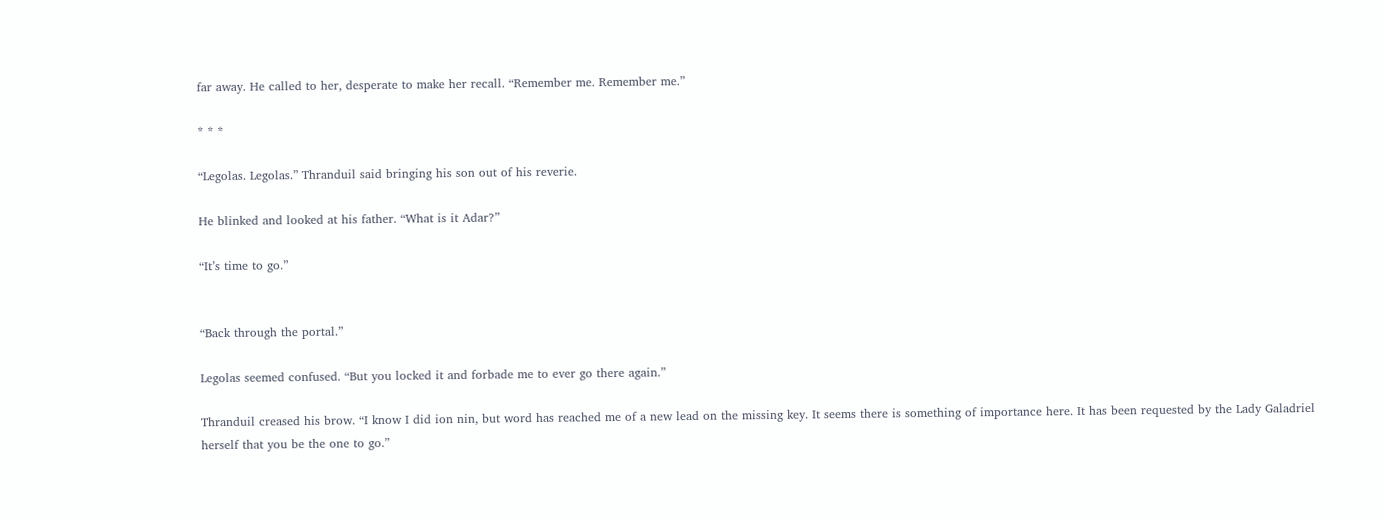far away. He called to her, desperate to make her recall. “Remember me. Remember me.”

* * *

“Legolas. Legolas.” Thranduil said bringing his son out of his reverie.

He blinked and looked at his father. “What is it Adar?”

“It’s time to go.”


“Back through the portal.”

Legolas seemed confused. “But you locked it and forbade me to ever go there again.”

Thranduil creased his brow. “I know I did ion nin, but word has reached me of a new lead on the missing key. It seems there is something of importance here. It has been requested by the Lady Galadriel herself that you be the one to go.”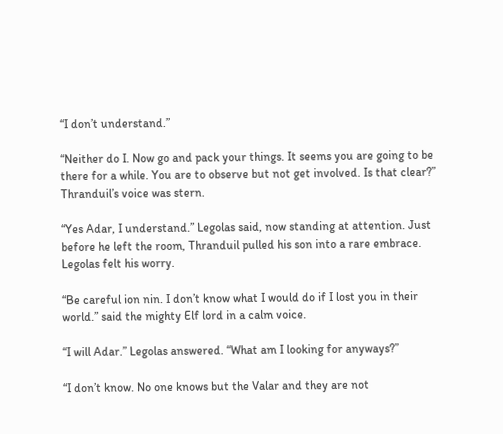“I don’t understand.”

“Neither do I. Now go and pack your things. It seems you are going to be there for a while. You are to observe but not get involved. Is that clear?” Thranduil’s voice was stern.

“Yes Adar, I understand.” Legolas said, now standing at attention. Just before he left the room, Thranduil pulled his son into a rare embrace. Legolas felt his worry.

“Be careful ion nin. I don’t know what I would do if I lost you in their world.” said the mighty Elf lord in a calm voice.

“I will Adar.” Legolas answered. “What am I looking for anyways?”

“I don’t know. No one knows but the Valar and they are not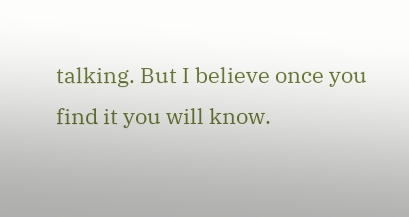talking. But I believe once you find it you will know.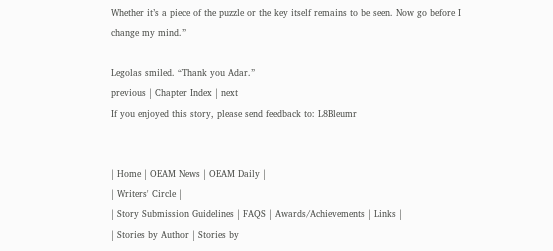Whether it’s a piece of the puzzle or the key itself remains to be seen. Now go before I change my mind.”

Legolas smiled. “Thank you Adar.”
previous | Chapter Index | next
If you enjoyed this story, please send feedback to: L8Bleumr


| Home | OEAM News | OEAM Daily |
| Writers' Circle |
| Story Submission Guidelines | FAQS | Awards/Achievements | Links |
| Stories by Author | Stories by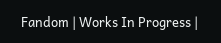Fandom | Works In Progress |